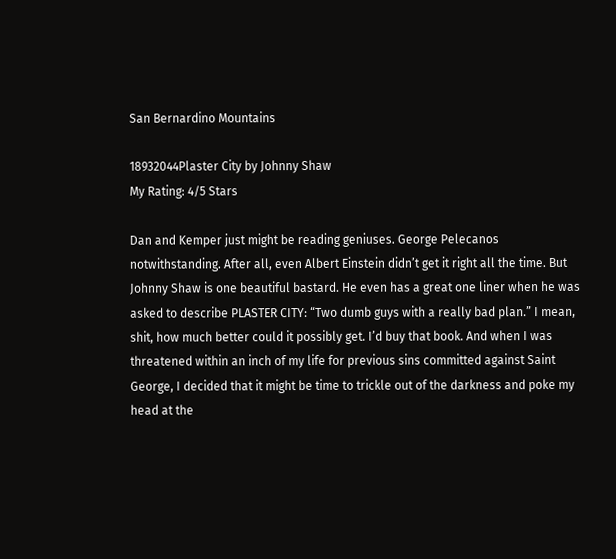San Bernardino Mountains

18932044Plaster City by Johnny Shaw
My Rating: 4/5 Stars

Dan and Kemper just might be reading geniuses. George Pelecanos notwithstanding. After all, even Albert Einstein didn’t get it right all the time. But Johnny Shaw is one beautiful bastard. He even has a great one liner when he was asked to describe PLASTER CITY: “Two dumb guys with a really bad plan.” I mean, shit, how much better could it possibly get. I’d buy that book. And when I was threatened within an inch of my life for previous sins committed against Saint George, I decided that it might be time to trickle out of the darkness and poke my head at the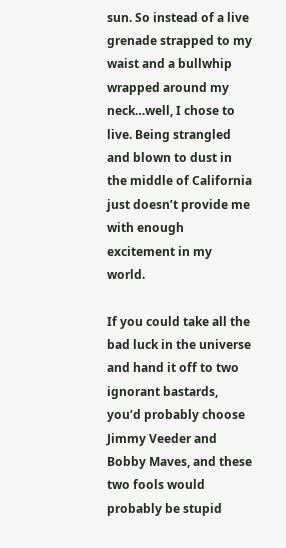sun. So instead of a live grenade strapped to my waist and a bullwhip wrapped around my neck…well, I chose to live. Being strangled and blown to dust in the middle of California just doesn’t provide me with enough excitement in my world.

If you could take all the bad luck in the universe and hand it off to two ignorant bastards, you’d probably choose Jimmy Veeder and Bobby Maves, and these two fools would probably be stupid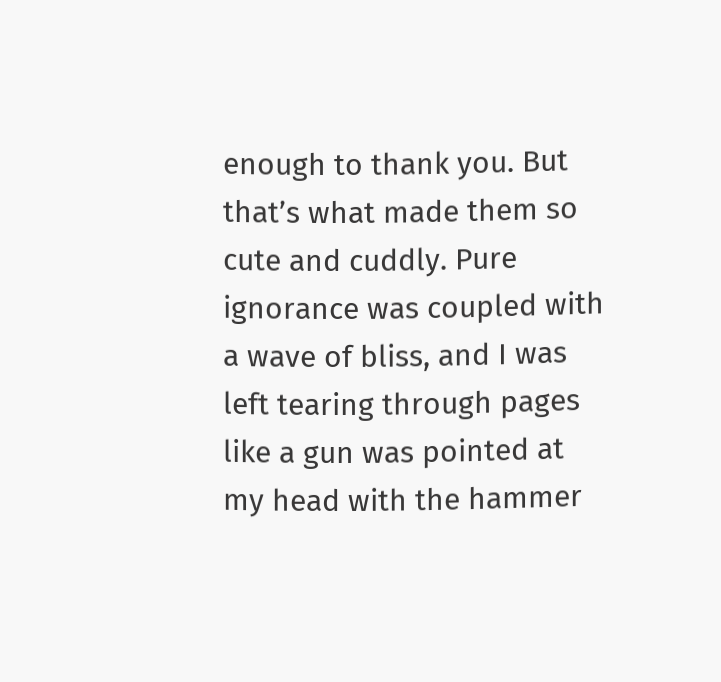enough to thank you. But that’s what made them so cute and cuddly. Pure ignorance was coupled with a wave of bliss, and I was left tearing through pages like a gun was pointed at my head with the hammer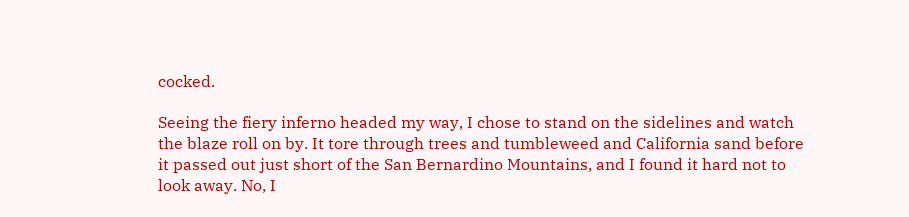cocked.

Seeing the fiery inferno headed my way, I chose to stand on the sidelines and watch the blaze roll on by. It tore through trees and tumbleweed and California sand before it passed out just short of the San Bernardino Mountains, and I found it hard not to look away. No, I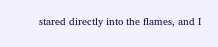stared directly into the flames, and I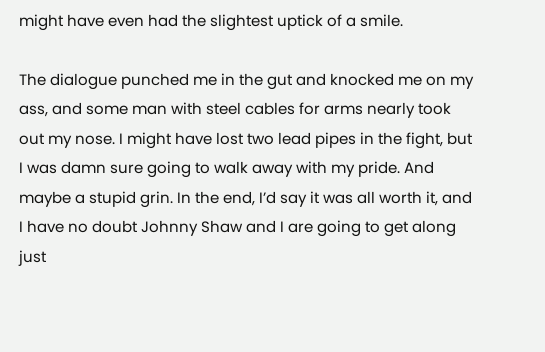might have even had the slightest uptick of a smile.

The dialogue punched me in the gut and knocked me on my ass, and some man with steel cables for arms nearly took out my nose. I might have lost two lead pipes in the fight, but I was damn sure going to walk away with my pride. And maybe a stupid grin. In the end, I’d say it was all worth it, and I have no doubt Johnny Shaw and I are going to get along just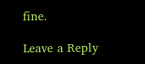fine.

Leave a Reply